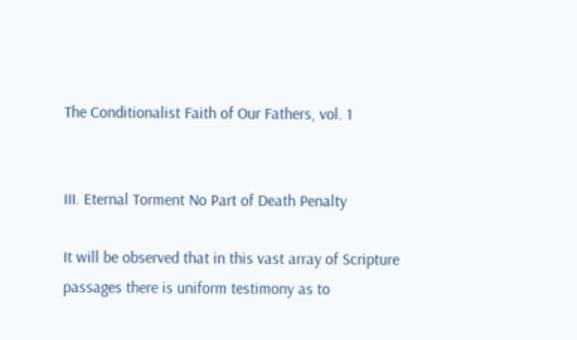The Conditionalist Faith of Our Fathers, vol. 1


III. Eternal Torment No Part of Death Penalty

It will be observed that in this vast array of Scripture passages there is uniform testimony as to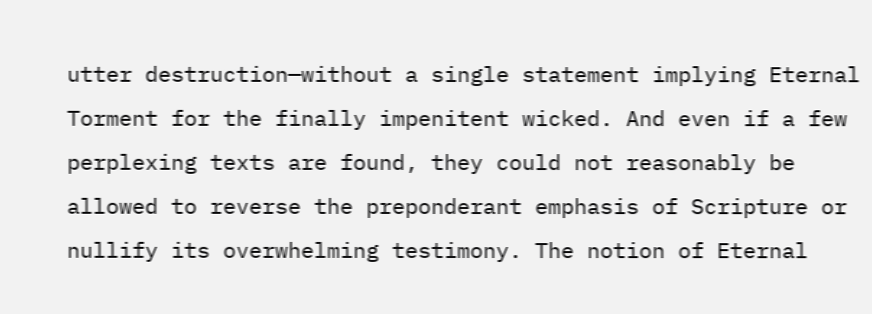utter destruction—without a single statement implying Eternal Torment for the finally impenitent wicked. And even if a few perplexing texts are found, they could not reasonably be allowed to reverse the preponderant emphasis of Scripture or nullify its overwhelming testimony. The notion of Eternal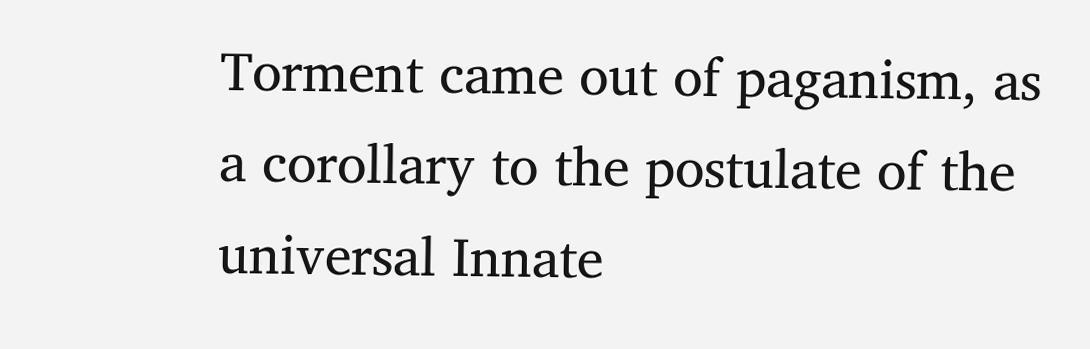Torment came out of paganism, as a corollary to the postulate of the universal Innate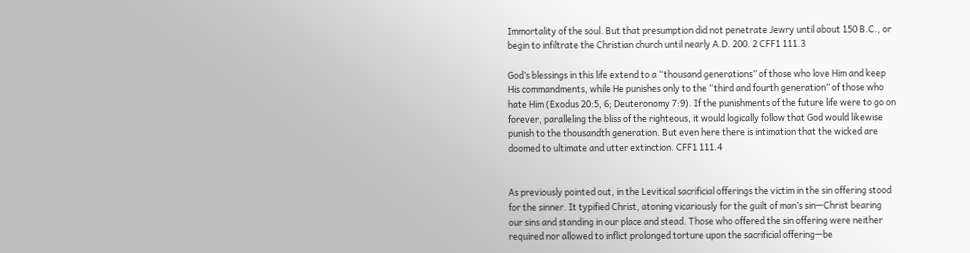Immortality of the soul. But that presumption did not penetrate Jewry until about 150 B.C., or begin to infiltrate the Christian church until nearly A.D. 200. 2 CFF1 111.3

God’s blessings in this life extend to a “thousand generations” of those who love Him and keep His commandments, while He punishes only to the “third and fourth generation” of those who hate Him (Exodus 20:5, 6; Deuteronomy 7:9). If the punishments of the future life were to go on forever, paralleling the bliss of the righteous, it would logically follow that God would likewise punish to the thousandth generation. But even here there is intimation that the wicked are doomed to ultimate and utter extinction. CFF1 111.4


As previously pointed out, in the Levitical sacrificial offerings the victim in the sin offering stood for the sinner. It typified Christ, atoning vicariously for the guilt of man’s sin—Christ bearing our sins and standing in our place and stead. Those who offered the sin offering were neither required nor allowed to inflict prolonged torture upon the sacrificial offering—be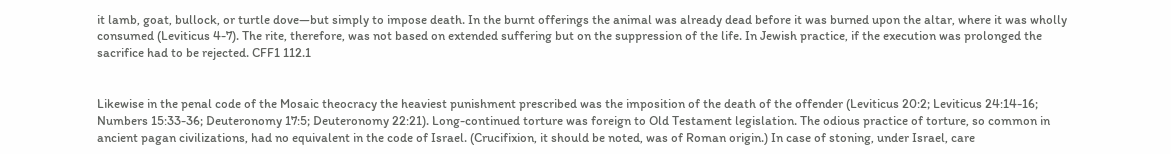it lamb, goat, bullock, or turtle dove—but simply to impose death. In the burnt offerings the animal was already dead before it was burned upon the altar, where it was wholly consumed (Leviticus 4-7). The rite, therefore, was not based on extended suffering but on the suppression of the life. In Jewish practice, if the execution was prolonged the sacrifice had to be rejected. CFF1 112.1


Likewise in the penal code of the Mosaic theocracy the heaviest punishment prescribed was the imposition of the death of the offender (Leviticus 20:2; Leviticus 24:14-16; Numbers 15:33-36; Deuteronomy 17:5; Deuteronomy 22:21). Long-continued torture was foreign to Old Testament legislation. The odious practice of torture, so common in ancient pagan civilizations, had no equivalent in the code of Israel. (Crucifixion, it should be noted, was of Roman origin.) In case of stoning, under Israel, care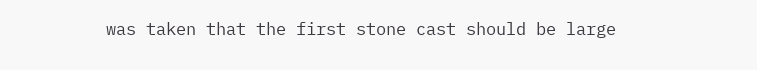was taken that the first stone cast should be large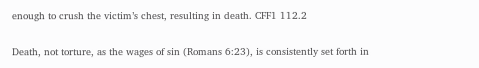enough to crush the victim’s chest, resulting in death. CFF1 112.2

Death, not torture, as the wages of sin (Romans 6:23), is consistently set forth in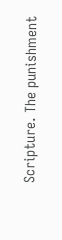Scripture. The punishment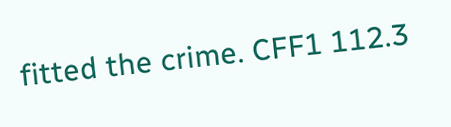fitted the crime. CFF1 112.3